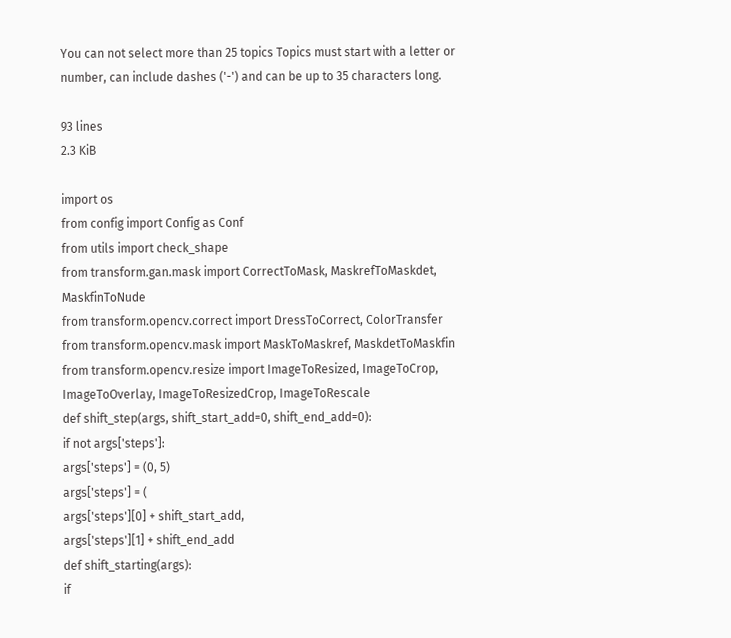You can not select more than 25 topics Topics must start with a letter or number, can include dashes ('-') and can be up to 35 characters long.

93 lines
2.3 KiB

import os
from config import Config as Conf
from utils import check_shape
from transform.gan.mask import CorrectToMask, MaskrefToMaskdet, MaskfinToNude
from transform.opencv.correct import DressToCorrect, ColorTransfer
from transform.opencv.mask import MaskToMaskref, MaskdetToMaskfin
from transform.opencv.resize import ImageToResized, ImageToCrop, ImageToOverlay, ImageToResizedCrop, ImageToRescale
def shift_step(args, shift_start_add=0, shift_end_add=0):
if not args['steps']:
args['steps'] = (0, 5)
args['steps'] = (
args['steps'][0] + shift_start_add,
args['steps'][1] + shift_end_add
def shift_starting(args):
if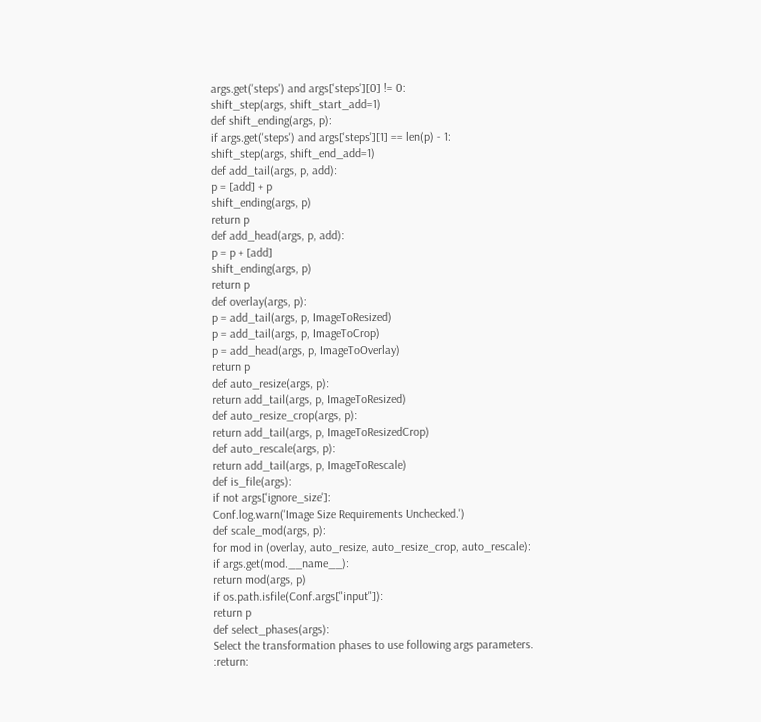args.get('steps') and args['steps'][0] != 0:
shift_step(args, shift_start_add=1)
def shift_ending(args, p):
if args.get('steps') and args['steps'][1] == len(p) - 1:
shift_step(args, shift_end_add=1)
def add_tail(args, p, add):
p = [add] + p
shift_ending(args, p)
return p
def add_head(args, p, add):
p = p + [add]
shift_ending(args, p)
return p
def overlay(args, p):
p = add_tail(args, p, ImageToResized)
p = add_tail(args, p, ImageToCrop)
p = add_head(args, p, ImageToOverlay)
return p
def auto_resize(args, p):
return add_tail(args, p, ImageToResized)
def auto_resize_crop(args, p):
return add_tail(args, p, ImageToResizedCrop)
def auto_rescale(args, p):
return add_tail(args, p, ImageToRescale)
def is_file(args):
if not args['ignore_size']:
Conf.log.warn('Image Size Requirements Unchecked.')
def scale_mod(args, p):
for mod in (overlay, auto_resize, auto_resize_crop, auto_rescale):
if args.get(mod.__name__):
return mod(args, p)
if os.path.isfile(Conf.args["input"]):
return p
def select_phases(args):
Select the transformation phases to use following args parameters.
:return: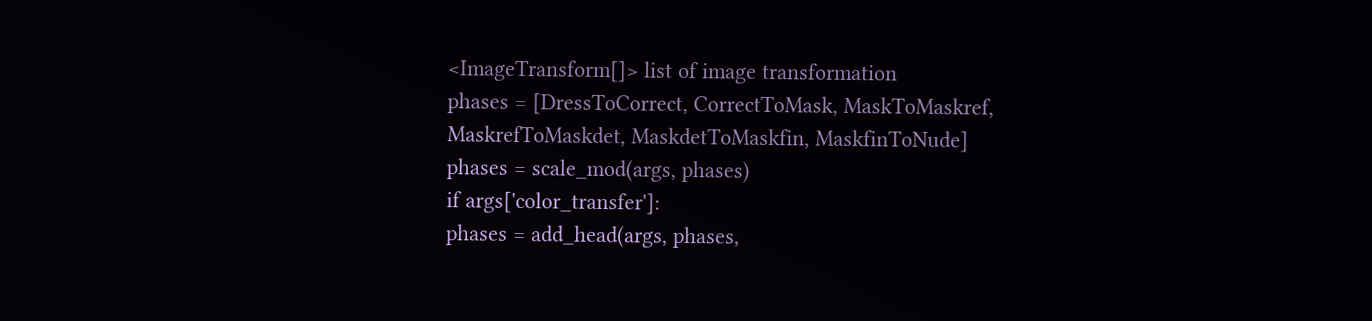<ImageTransform[]> list of image transformation
phases = [DressToCorrect, CorrectToMask, MaskToMaskref,
MaskrefToMaskdet, MaskdetToMaskfin, MaskfinToNude]
phases = scale_mod(args, phases)
if args['color_transfer']:
phases = add_head(args, phases,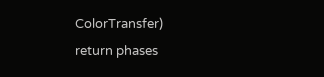ColorTransfer)
return phases